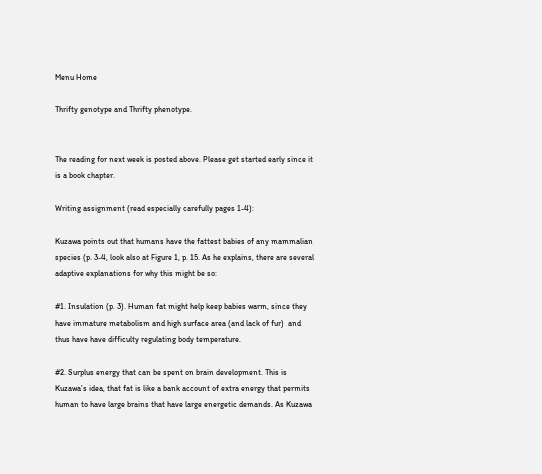Menu Home

Thrifty genotype and Thrifty phenotype.


The reading for next week is posted above. Please get started early since it is a book chapter.

Writing assignment (read especially carefully pages 1-4):

Kuzawa points out that humans have the fattest babies of any mammalian species (p. 3-4, look also at Figure 1, p. 15. As he explains, there are several adaptive explanations for why this might be so:

#1. Insulation (p. 3). Human fat might help keep babies warm, since they have immature metabolism and high surface area (and lack of fur)  and thus have have difficulty regulating body temperature.

#2. Surplus energy that can be spent on brain development. This is Kuzawa’s idea, that fat is like a bank account of extra energy that permits human to have large brains that have large energetic demands. As Kuzawa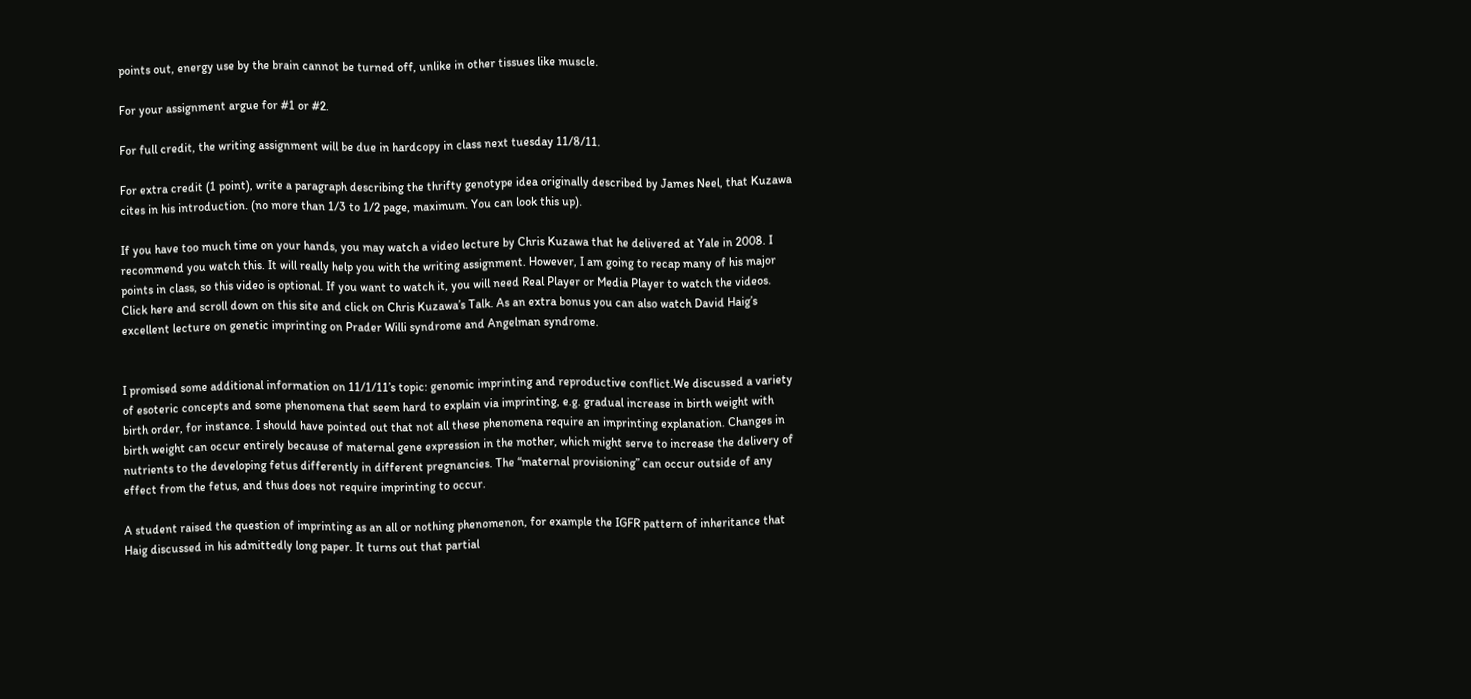points out, energy use by the brain cannot be turned off, unlike in other tissues like muscle.

For your assignment argue for #1 or #2.

For full credit, the writing assignment will be due in hardcopy in class next tuesday 11/8/11.

For extra credit (1 point), write a paragraph describing the thrifty genotype idea originally described by James Neel, that Kuzawa cites in his introduction. (no more than 1/3 to 1/2 page, maximum. You can look this up).

If you have too much time on your hands, you may watch a video lecture by Chris Kuzawa that he delivered at Yale in 2008. I recommend you watch this. It will really help you with the writing assignment. However, I am going to recap many of his major points in class, so this video is optional. If you want to watch it, you will need Real Player or Media Player to watch the videos. Click here and scroll down on this site and click on Chris Kuzawa’s Talk. As an extra bonus you can also watch David Haig’s excellent lecture on genetic imprinting on Prader Willi syndrome and Angelman syndrome.


I promised some additional information on 11/1/11’s topic: genomic imprinting and reproductive conflict.We discussed a variety of esoteric concepts and some phenomena that seem hard to explain via imprinting, e.g. gradual increase in birth weight with birth order, for instance. I should have pointed out that not all these phenomena require an imprinting explanation. Changes in birth weight can occur entirely because of maternal gene expression in the mother, which might serve to increase the delivery of nutrients to the developing fetus differently in different pregnancies. The “maternal provisioning” can occur outside of any effect from the fetus, and thus does not require imprinting to occur.

A student raised the question of imprinting as an all or nothing phenomenon, for example the IGFR pattern of inheritance that Haig discussed in his admittedly long paper. It turns out that partial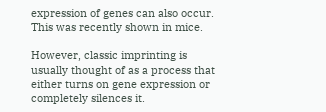expression of genes can also occur. This was recently shown in mice.

However, classic imprinting is usually thought of as a process that either turns on gene expression or completely silences it.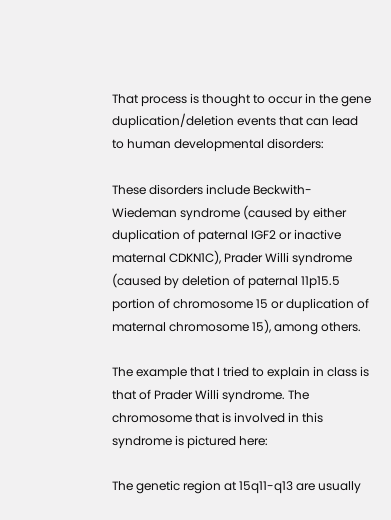That process is thought to occur in the gene duplication/deletion events that can lead to human developmental disorders:

These disorders include Beckwith-Wiedeman syndrome (caused by either duplication of paternal IGF2 or inactive maternal CDKN1C), Prader Willi syndrome (caused by deletion of paternal 11p15.5 portion of chromosome 15 or duplication of maternal chromosome 15), among others.

The example that I tried to explain in class is that of Prader Willi syndrome. The chromosome that is involved in this syndrome is pictured here:

The genetic region at 15q11-q13 are usually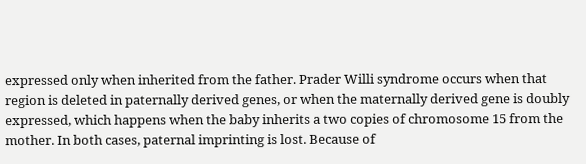expressed only when inherited from the father. Prader Willi syndrome occurs when that region is deleted in paternally derived genes, or when the maternally derived gene is doubly expressed, which happens when the baby inherits a two copies of chromosome 15 from the mother. In both cases, paternal imprinting is lost. Because of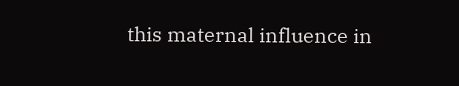this maternal influence in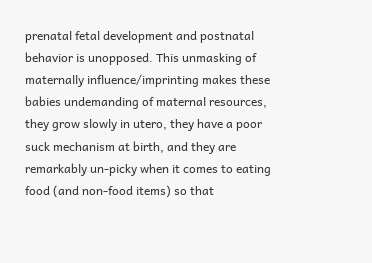prenatal fetal development and postnatal behavior is unopposed. This unmasking of maternally influence/imprinting makes these babies undemanding of maternal resources, they grow slowly in utero, they have a poor suck mechanism at birth, and they are remarkably un-picky when it comes to eating food (and non-food items) so that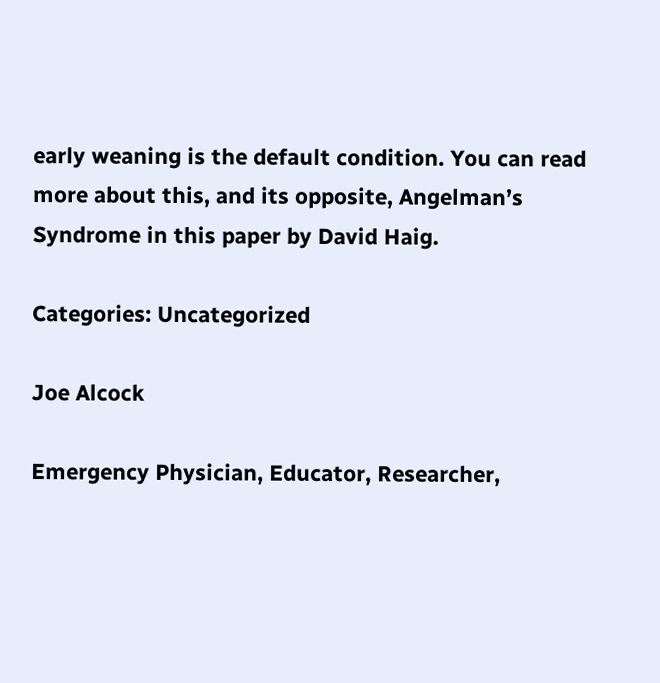early weaning is the default condition. You can read more about this, and its opposite, Angelman’s Syndrome in this paper by David Haig.

Categories: Uncategorized

Joe Alcock

Emergency Physician, Educator, Researcher,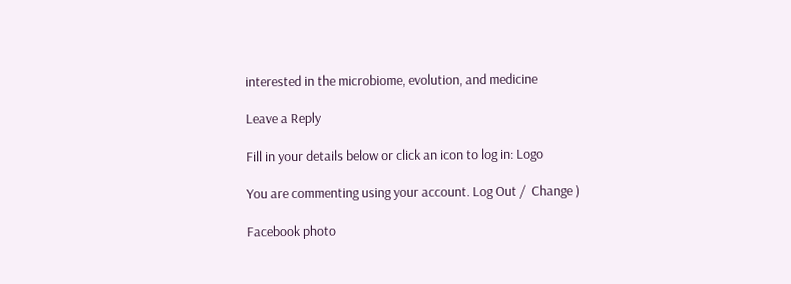interested in the microbiome, evolution, and medicine

Leave a Reply

Fill in your details below or click an icon to log in: Logo

You are commenting using your account. Log Out /  Change )

Facebook photo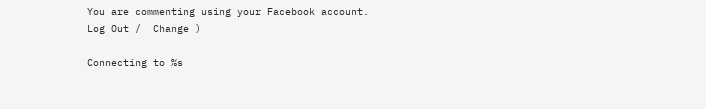You are commenting using your Facebook account. Log Out /  Change )

Connecting to %s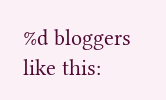%d bloggers like this: